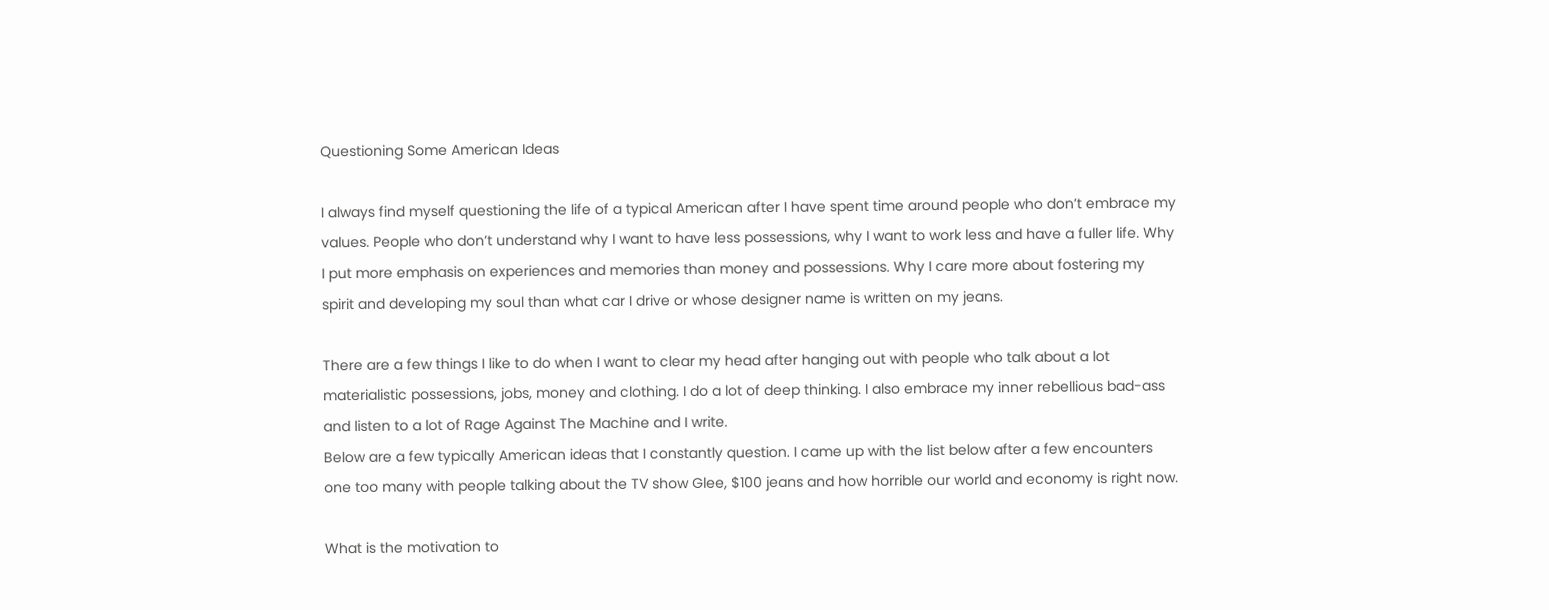Questioning Some American Ideas

I always find myself questioning the life of a typical American after I have spent time around people who don’t embrace my values. People who don’t understand why I want to have less possessions, why I want to work less and have a fuller life. Why I put more emphasis on experiences and memories than money and possessions. Why I care more about fostering my spirit and developing my soul than what car I drive or whose designer name is written on my jeans.

There are a few things I like to do when I want to clear my head after hanging out with people who talk about a lot materialistic possessions, jobs, money and clothing. I do a lot of deep thinking. I also embrace my inner rebellious bad-ass and listen to a lot of Rage Against The Machine and I write.
Below are a few typically American ideas that I constantly question. I came up with the list below after a few encounters one too many with people talking about the TV show Glee, $100 jeans and how horrible our world and economy is right now.

What is the motivation to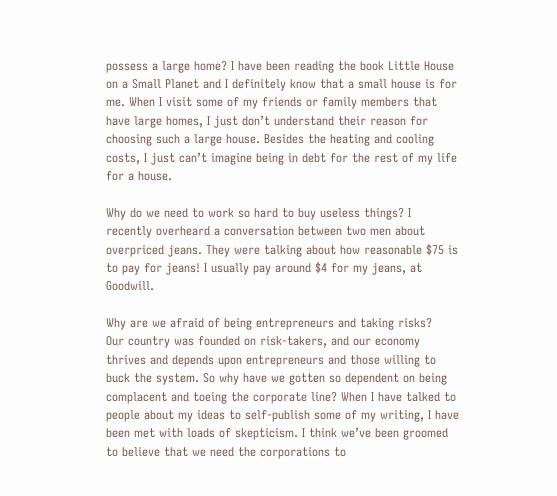possess a large home? I have been reading the book Little House on a Small Planet and I definitely know that a small house is for me. When I visit some of my friends or family members that have large homes, I just don’t understand their reason for choosing such a large house. Besides the heating and cooling costs, I just can’t imagine being in debt for the rest of my life for a house.

Why do we need to work so hard to buy useless things? I recently overheard a conversation between two men about overpriced jeans. They were talking about how reasonable $75 is to pay for jeans! I usually pay around $4 for my jeans, at Goodwill.

Why are we afraid of being entrepreneurs and taking risks?
Our country was founded on risk-takers, and our economy thrives and depends upon entrepreneurs and those willing to buck the system. So why have we gotten so dependent on being complacent and toeing the corporate line? When I have talked to people about my ideas to self-publish some of my writing, I have been met with loads of skepticism. I think we’ve been groomed to believe that we need the corporations to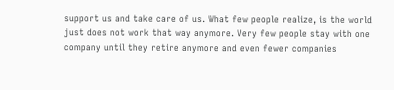support us and take care of us. What few people realize, is the world just does not work that way anymore. Very few people stay with one company until they retire anymore and even fewer companies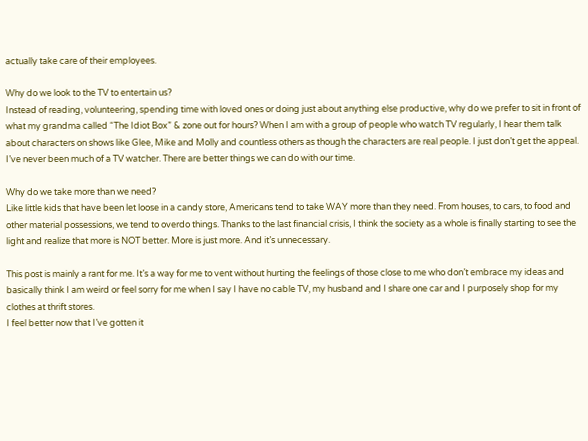actually take care of their employees.

Why do we look to the TV to entertain us?
Instead of reading, volunteering, spending time with loved ones or doing just about anything else productive, why do we prefer to sit in front of what my grandma called “The Idiot Box” & zone out for hours? When I am with a group of people who watch TV regularly, I hear them talk about characters on shows like Glee, Mike and Molly and countless others as though the characters are real people. I just don’t get the appeal. I’ve never been much of a TV watcher. There are better things we can do with our time.

Why do we take more than we need?
Like little kids that have been let loose in a candy store, Americans tend to take WAY more than they need. From houses, to cars, to food and other material possessions, we tend to overdo things. Thanks to the last financial crisis, I think the society as a whole is finally starting to see the light and realize that more is NOT better. More is just more. And it’s unnecessary.

This post is mainly a rant for me. It’s a way for me to vent without hurting the feelings of those close to me who don’t embrace my ideas and basically think I am weird or feel sorry for me when I say I have no cable TV, my husband and I share one car and I purposely shop for my clothes at thrift stores.
I feel better now that I’ve gotten it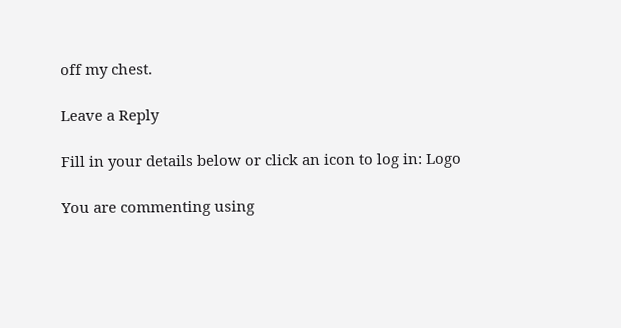off my chest.

Leave a Reply

Fill in your details below or click an icon to log in: Logo

You are commenting using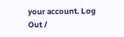your account. Log Out /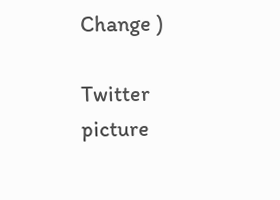Change )

Twitter picture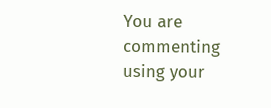You are commenting using your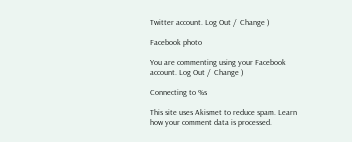Twitter account. Log Out /  Change )

Facebook photo

You are commenting using your Facebook account. Log Out /  Change )

Connecting to %s

This site uses Akismet to reduce spam. Learn how your comment data is processed.